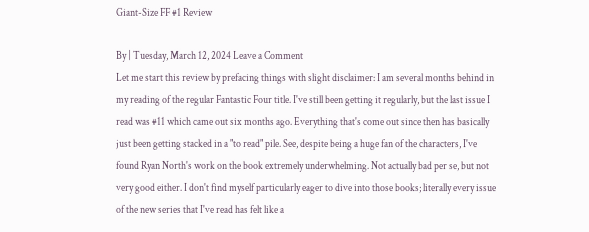Giant-Size FF #1 Review

By | Tuesday, March 12, 2024 Leave a Comment
Let me start this review by prefacing things with slight disclaimer: I am several months behind in my reading of the regular Fantastic Four title. I've still been getting it regularly, but the last issue I read was #11 which came out six months ago. Everything that's come out since then has basically just been getting stacked in a "to read" pile. See, despite being a huge fan of the characters, I've found Ryan North's work on the book extremely underwhelming. Not actually bad per se, but not very good either. I don't find myself particularly eager to dive into those books; literally every issue of the new series that I've read has felt like a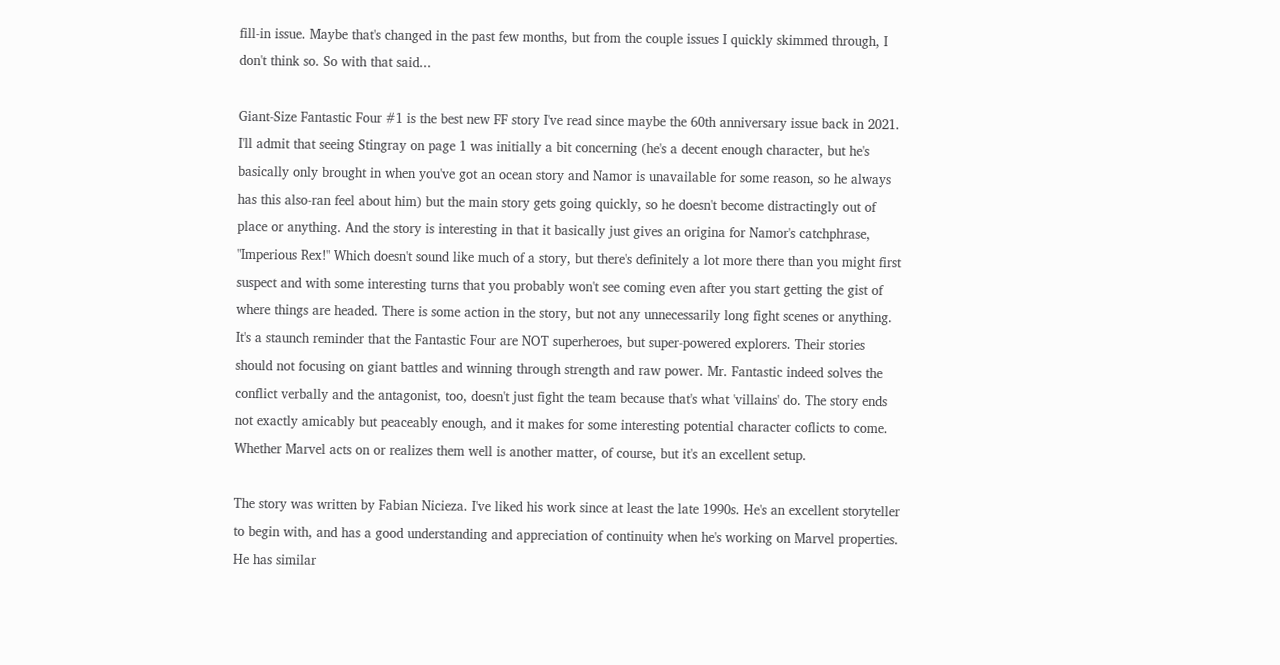fill-in issue. Maybe that's changed in the past few months, but from the couple issues I quickly skimmed through, I don't think so. So with that said...

Giant-Size Fantastic Four #1 is the best new FF story I've read since maybe the 60th anniversary issue back in 2021. I'll admit that seeing Stingray on page 1 was initially a bit concerning (he's a decent enough character, but he's basically only brought in when you've got an ocean story and Namor is unavailable for some reason, so he always has this also-ran feel about him) but the main story gets going quickly, so he doesn't become distractingly out of place or anything. And the story is interesting in that it basically just gives an origina for Namor's catchphrase, "Imperious Rex!" Which doesn't sound like much of a story, but there's definitely a lot more there than you might first suspect and with some interesting turns that you probably won't see coming even after you start getting the gist of where things are headed. There is some action in the story, but not any unnecessarily long fight scenes or anything. It's a staunch reminder that the Fantastic Four are NOT superheroes, but super-powered explorers. Their stories should not focusing on giant battles and winning through strength and raw power. Mr. Fantastic indeed solves the conflict verbally and the antagonist, too, doesn't just fight the team because that's what 'villains' do. The story ends not exactly amicably but peaceably enough, and it makes for some interesting potential character coflicts to come. Whether Marvel acts on or realizes them well is another matter, of course, but it's an excellent setup.

The story was written by Fabian Nicieza. I've liked his work since at least the late 1990s. He's an excellent storyteller to begin with, and has a good understanding and appreciation of continuity when he's working on Marvel properties. He has similar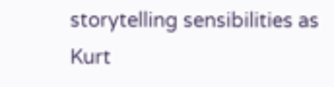storytelling sensibilities as Kurt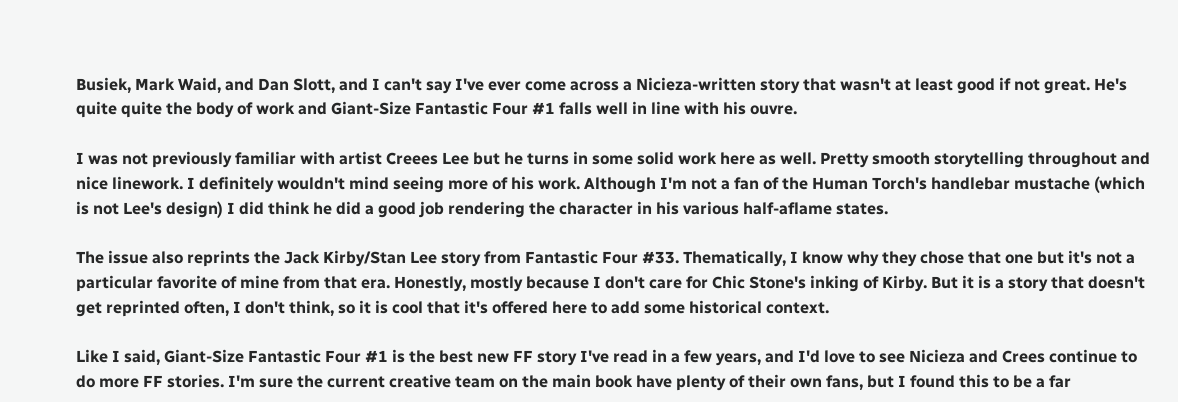Busiek, Mark Waid, and Dan Slott, and I can't say I've ever come across a Nicieza-written story that wasn't at least good if not great. He's quite quite the body of work and Giant-Size Fantastic Four #1 falls well in line with his ouvre.

I was not previously familiar with artist Creees Lee but he turns in some solid work here as well. Pretty smooth storytelling throughout and nice linework. I definitely wouldn't mind seeing more of his work. Although I'm not a fan of the Human Torch's handlebar mustache (which is not Lee's design) I did think he did a good job rendering the character in his various half-aflame states.

The issue also reprints the Jack Kirby/Stan Lee story from Fantastic Four #33. Thematically, I know why they chose that one but it's not a particular favorite of mine from that era. Honestly, mostly because I don't care for Chic Stone's inking of Kirby. But it is a story that doesn't get reprinted often, I don't think, so it is cool that it's offered here to add some historical context.

Like I said, Giant-Size Fantastic Four #1 is the best new FF story I've read in a few years, and I'd love to see Nicieza and Crees continue to do more FF stories. I'm sure the current creative team on the main book have plenty of their own fans, but I found this to be a far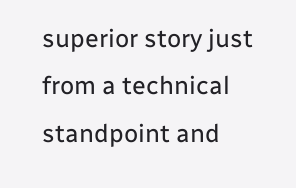superior story just from a technical standpoint and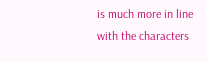is much more in line with the characters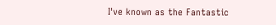I've known as the Fantastic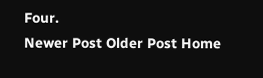Four.
Newer Post Older Post Home